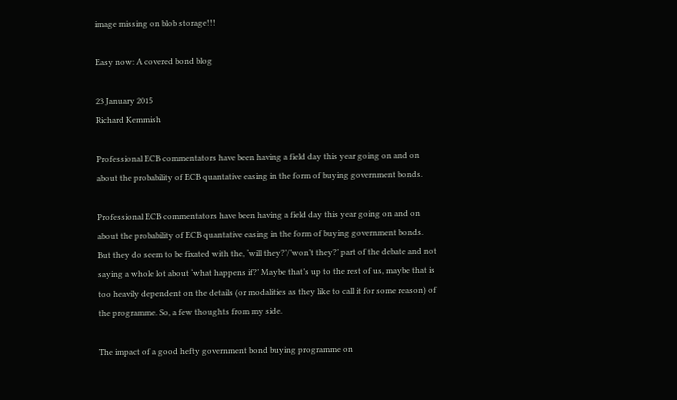image missing on blob storage!!!

Easy now: A covered bond blog

23 January 2015
Richard Kemmish

Professional ECB commentators have been having a field day this year going on and on about the probability of ECB quantative easing in the form of buying government bonds.

Professional ECB commentators have been having a field day this year going on and on about the probability of ECB quantative easing in the form of buying government bonds. But they do seem to be fixated with the, ‘will they?’/’won’t they?’ part of the debate and not saying a whole lot about ‘what happens if?’ Maybe that’s up to the rest of us, maybe that is too heavily dependent on the details (or modalities as they like to call it for some reason) of the programme. So, a few thoughts from my side.

The impact of a good hefty government bond buying programme on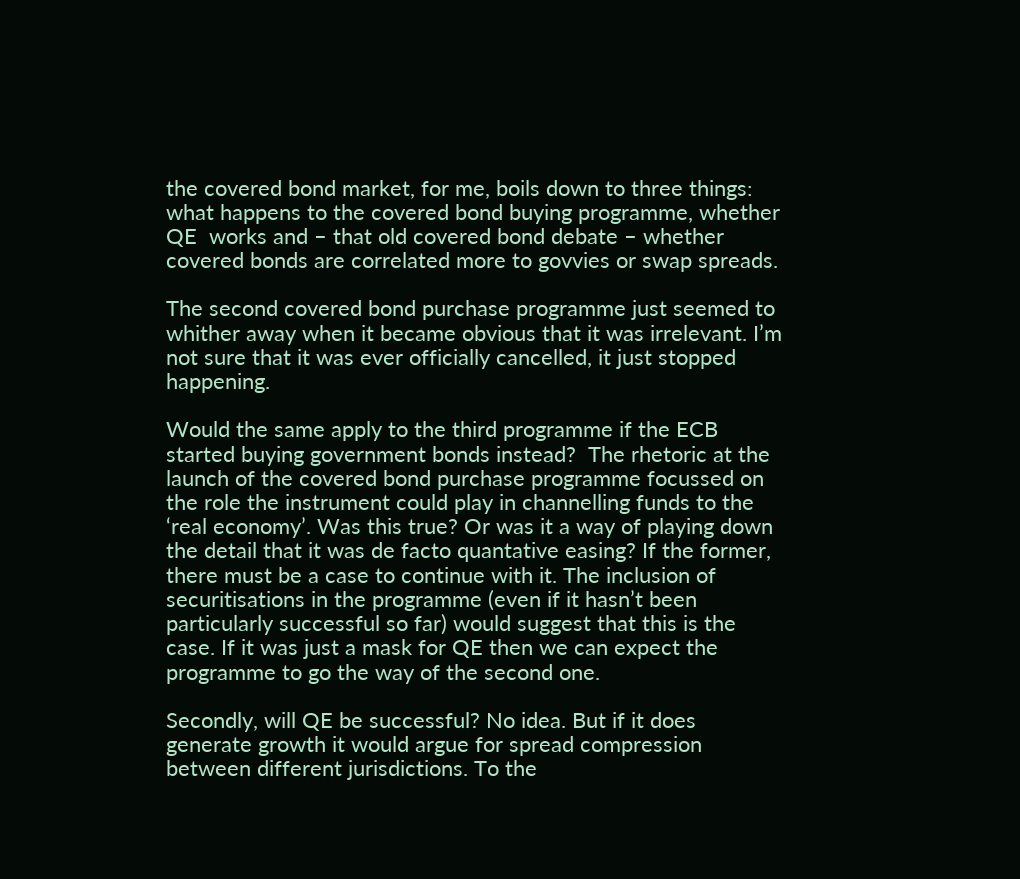the covered bond market, for me, boils down to three things: what happens to the covered bond buying programme, whether QE  works and – that old covered bond debate – whether covered bonds are correlated more to govvies or swap spreads.

The second covered bond purchase programme just seemed to whither away when it became obvious that it was irrelevant. I’m not sure that it was ever officially cancelled, it just stopped happening.

Would the same apply to the third programme if the ECB started buying government bonds instead?  The rhetoric at the launch of the covered bond purchase programme focussed on the role the instrument could play in channelling funds to the ‘real economy’. Was this true? Or was it a way of playing down the detail that it was de facto quantative easing? If the former, there must be a case to continue with it. The inclusion of securitisations in the programme (even if it hasn’t been particularly successful so far) would suggest that this is the case. If it was just a mask for QE then we can expect the programme to go the way of the second one.

Secondly, will QE be successful? No idea. But if it does generate growth it would argue for spread compression between different jurisdictions. To the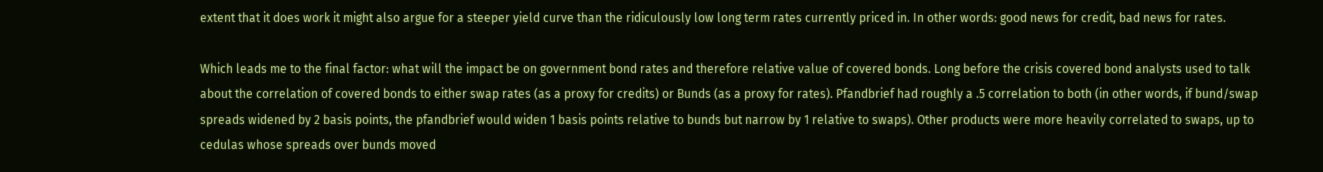extent that it does work it might also argue for a steeper yield curve than the ridiculously low long term rates currently priced in. In other words: good news for credit, bad news for rates.

Which leads me to the final factor: what will the impact be on government bond rates and therefore relative value of covered bonds. Long before the crisis covered bond analysts used to talk about the correlation of covered bonds to either swap rates (as a proxy for credits) or Bunds (as a proxy for rates). Pfandbrief had roughly a .5 correlation to both (in other words, if bund/swap spreads widened by 2 basis points, the pfandbrief would widen 1 basis points relative to bunds but narrow by 1 relative to swaps). Other products were more heavily correlated to swaps, up to cedulas whose spreads over bunds moved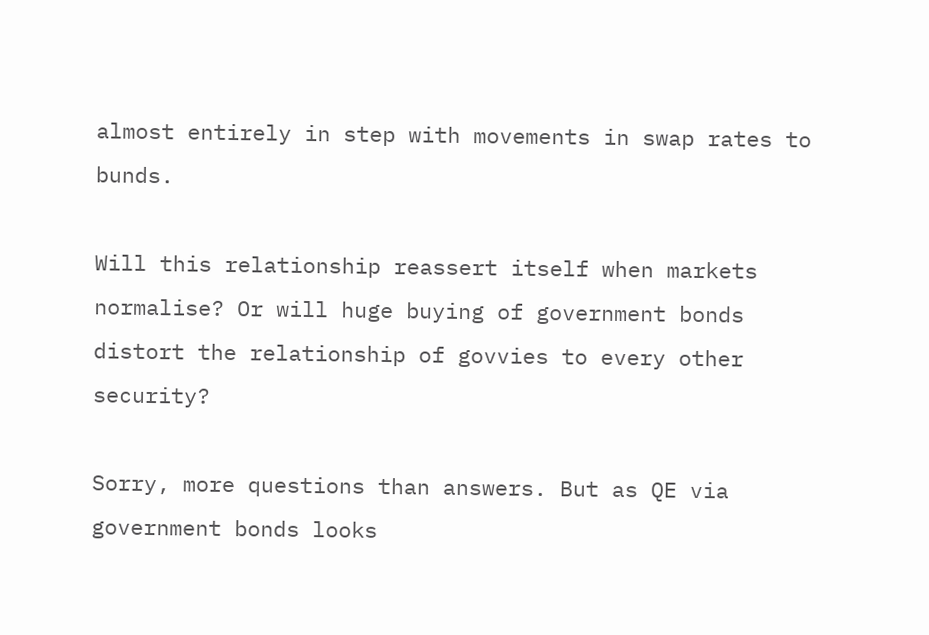almost entirely in step with movements in swap rates to bunds.

Will this relationship reassert itself when markets normalise? Or will huge buying of government bonds distort the relationship of govvies to every other security?

Sorry, more questions than answers. But as QE via government bonds looks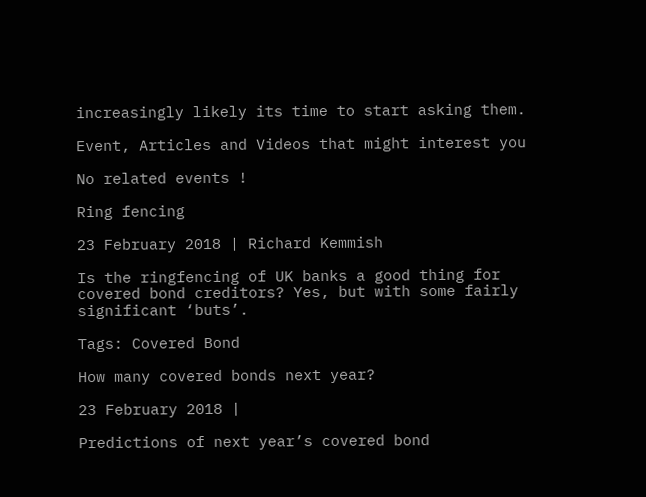increasingly likely its time to start asking them.

Event, Articles and Videos that might interest you

No related events !

Ring fencing

23 February 2018 | Richard Kemmish

Is the ringfencing of UK banks a good thing for covered bond creditors? Yes, but with some fairly significant ‘buts’.

Tags: Covered Bond

How many covered bonds next year?

23 February 2018 |

Predictions of next year’s covered bond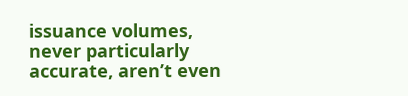issuance volumes, never particularly accurate, aren’t even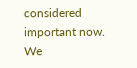considered important now. We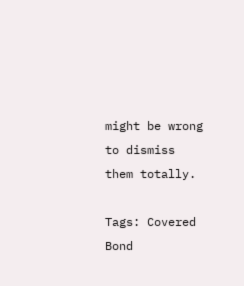might be wrong to dismiss them totally.

Tags: Covered Bond